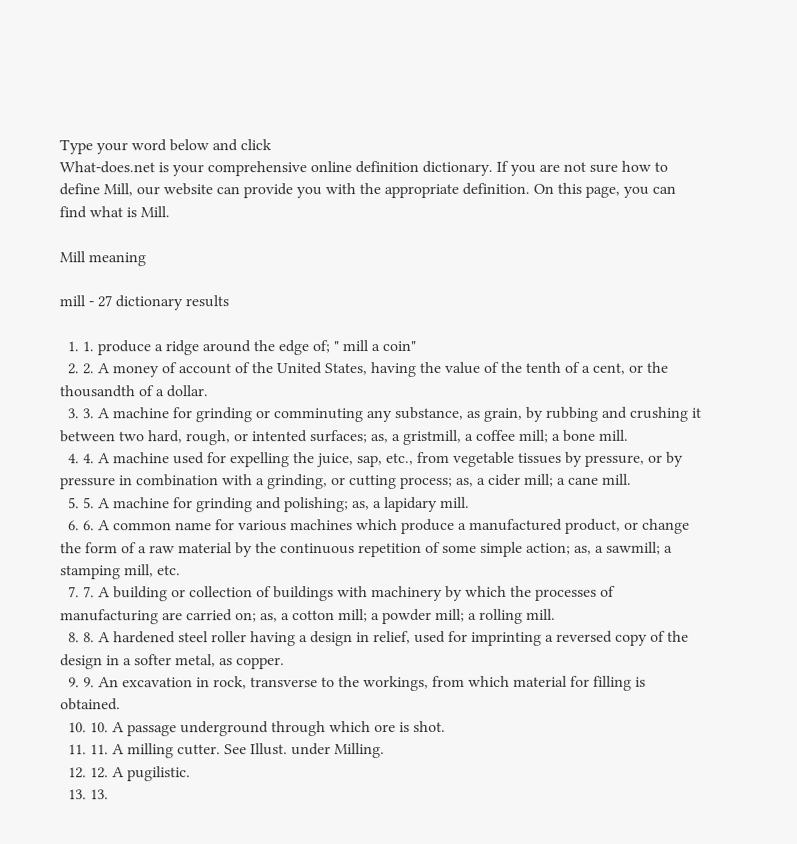Type your word below and click
What-does.net is your comprehensive online definition dictionary. If you are not sure how to define Mill, our website can provide you with the appropriate definition. On this page, you can find what is Mill.

Mill meaning

mill - 27 dictionary results

  1. 1. produce a ridge around the edge of; " mill a coin"
  2. 2. A money of account of the United States, having the value of the tenth of a cent, or the thousandth of a dollar.
  3. 3. A machine for grinding or comminuting any substance, as grain, by rubbing and crushing it between two hard, rough, or intented surfaces; as, a gristmill, a coffee mill; a bone mill.
  4. 4. A machine used for expelling the juice, sap, etc., from vegetable tissues by pressure, or by pressure in combination with a grinding, or cutting process; as, a cider mill; a cane mill.
  5. 5. A machine for grinding and polishing; as, a lapidary mill.
  6. 6. A common name for various machines which produce a manufactured product, or change the form of a raw material by the continuous repetition of some simple action; as, a sawmill; a stamping mill, etc.
  7. 7. A building or collection of buildings with machinery by which the processes of manufacturing are carried on; as, a cotton mill; a powder mill; a rolling mill.
  8. 8. A hardened steel roller having a design in relief, used for imprinting a reversed copy of the design in a softer metal, as copper.
  9. 9. An excavation in rock, transverse to the workings, from which material for filling is obtained.
  10. 10. A passage underground through which ore is shot.
  11. 11. A milling cutter. See Illust. under Milling.
  12. 12. A pugilistic.
  13. 13.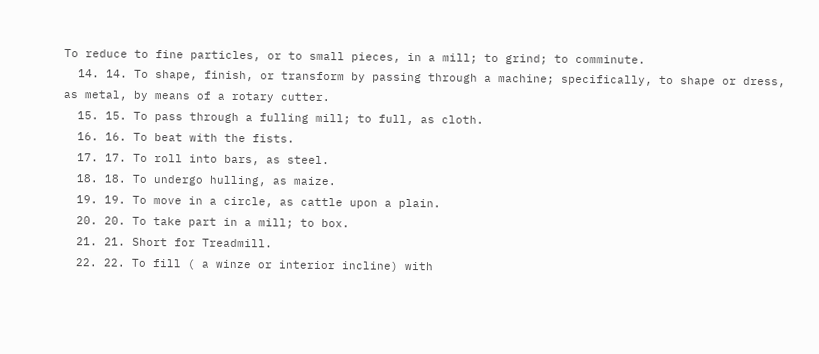To reduce to fine particles, or to small pieces, in a mill; to grind; to comminute.
  14. 14. To shape, finish, or transform by passing through a machine; specifically, to shape or dress, as metal, by means of a rotary cutter.
  15. 15. To pass through a fulling mill; to full, as cloth.
  16. 16. To beat with the fists.
  17. 17. To roll into bars, as steel.
  18. 18. To undergo hulling, as maize.
  19. 19. To move in a circle, as cattle upon a plain.
  20. 20. To take part in a mill; to box.
  21. 21. Short for Treadmill.
  22. 22. To fill ( a winze or interior incline) with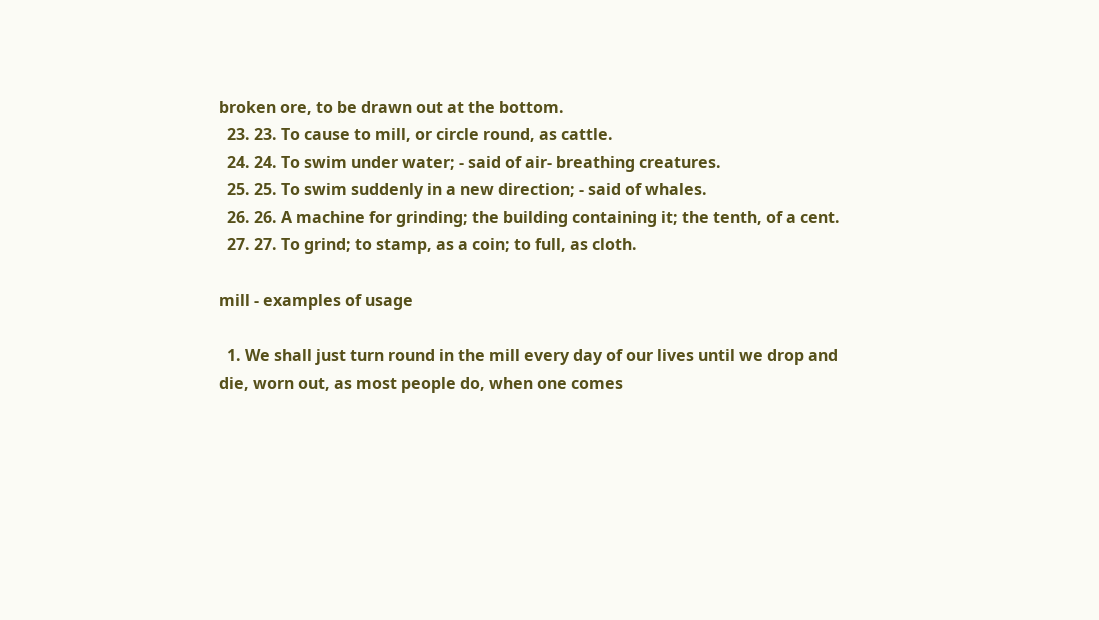broken ore, to be drawn out at the bottom.
  23. 23. To cause to mill, or circle round, as cattle.
  24. 24. To swim under water; - said of air- breathing creatures.
  25. 25. To swim suddenly in a new direction; - said of whales.
  26. 26. A machine for grinding; the building containing it; the tenth, of a cent.
  27. 27. To grind; to stamp, as a coin; to full, as cloth.

mill - examples of usage

  1. We shall just turn round in the mill every day of our lives until we drop and die, worn out, as most people do, when one comes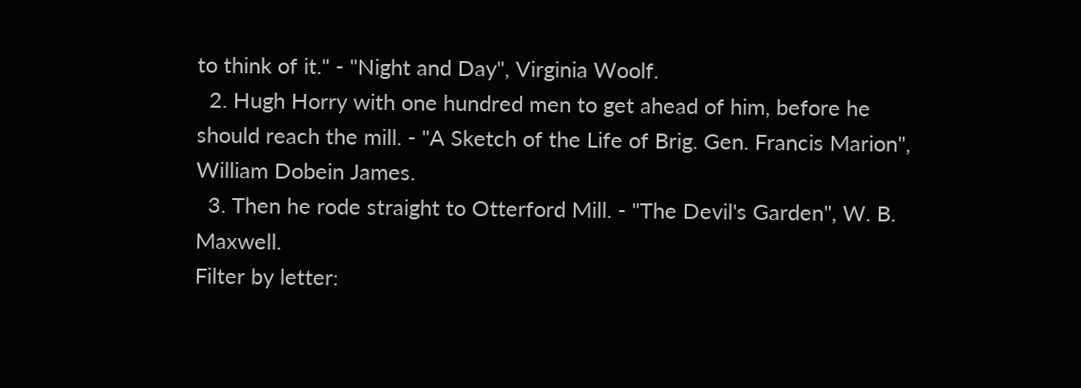to think of it." - "Night and Day", Virginia Woolf.
  2. Hugh Horry with one hundred men to get ahead of him, before he should reach the mill. - "A Sketch of the Life of Brig. Gen. Francis Marion", William Dobein James.
  3. Then he rode straight to Otterford Mill. - "The Devil's Garden", W. B. Maxwell.
Filter by letter: